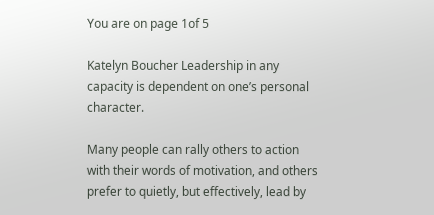You are on page 1of 5

Katelyn Boucher Leadership in any capacity is dependent on one’s personal character.

Many people can rally others to action with their words of motivation, and others prefer to quietly, but effectively, lead by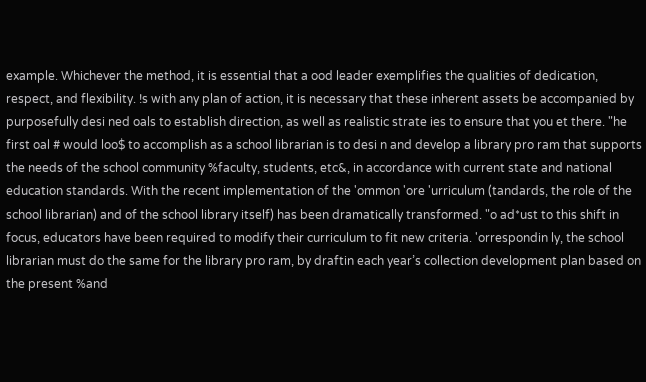example. Whichever the method, it is essential that a ood leader exemplifies the qualities of dedication, respect, and flexibility. !s with any plan of action, it is necessary that these inherent assets be accompanied by purposefully desi ned oals to establish direction, as well as realistic strate ies to ensure that you et there. "he first oal # would loo$ to accomplish as a school librarian is to desi n and develop a library pro ram that supports the needs of the school community %faculty, students, etc&, in accordance with current state and national education standards. With the recent implementation of the 'ommon 'ore 'urriculum (tandards, the role of the school librarian) and of the school library itself) has been dramatically transformed. "o ad*ust to this shift in focus, educators have been required to modify their curriculum to fit new criteria. 'orrespondin ly, the school librarian must do the same for the library pro ram, by draftin each year’s collection development plan based on the present %and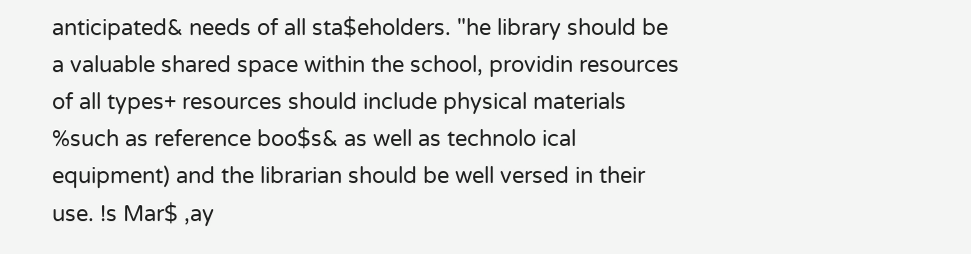anticipated& needs of all sta$eholders. "he library should be a valuable shared space within the school, providin resources of all types+ resources should include physical materials %such as reference boo$s& as well as technolo ical equipment) and the librarian should be well versed in their use. !s Mar$ ,ay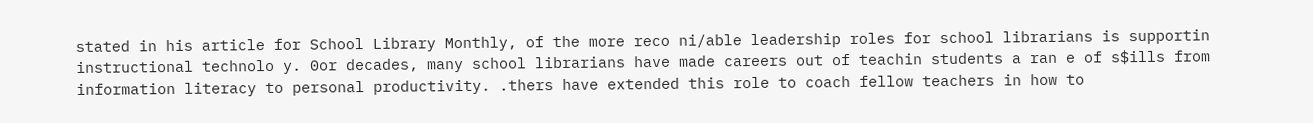stated in his article for School Library Monthly, of the more reco ni/able leadership roles for school librarians is supportin instructional technolo y. 0or decades, many school librarians have made careers out of teachin students a ran e of s$ills from information literacy to personal productivity. .thers have extended this role to coach fellow teachers in how to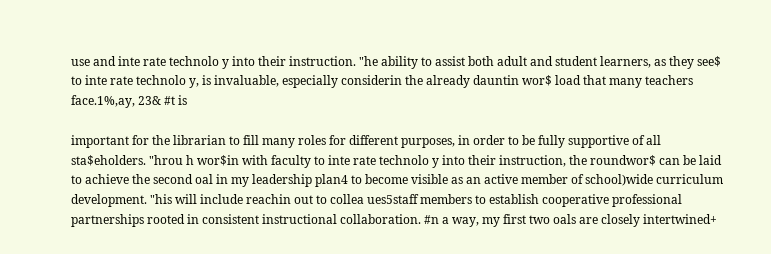use and inte rate technolo y into their instruction. "he ability to assist both adult and student learners, as they see$ to inte rate technolo y, is invaluable, especially considerin the already dauntin wor$ load that many teachers face.1%,ay, 23& #t is

important for the librarian to fill many roles for different purposes, in order to be fully supportive of all sta$eholders. "hrou h wor$in with faculty to inte rate technolo y into their instruction, the roundwor$ can be laid to achieve the second oal in my leadership plan4 to become visible as an active member of school)wide curriculum development. "his will include reachin out to collea ues5staff members to establish cooperative professional partnerships rooted in consistent instructional collaboration. #n a way, my first two oals are closely intertwined+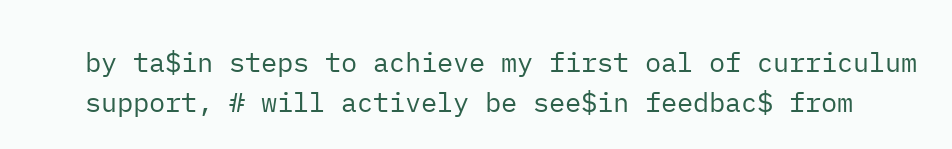by ta$in steps to achieve my first oal of curriculum support, # will actively be see$in feedbac$ from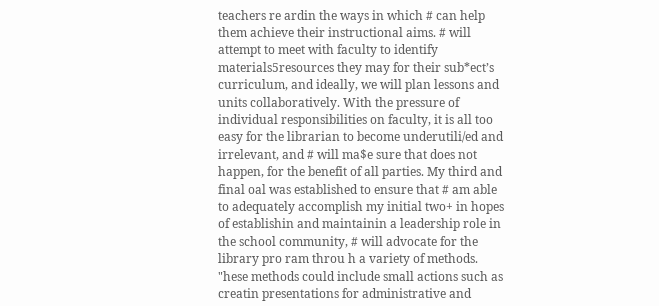teachers re ardin the ways in which # can help them achieve their instructional aims. # will attempt to meet with faculty to identify materials5resources they may for their sub*ect’s curriculum, and ideally, we will plan lessons and units collaboratively. With the pressure of individual responsibilities on faculty, it is all too easy for the librarian to become underutili/ed and irrelevant, and # will ma$e sure that does not happen, for the benefit of all parties. My third and final oal was established to ensure that # am able to adequately accomplish my initial two+ in hopes of establishin and maintainin a leadership role in the school community, # will advocate for the library pro ram throu h a variety of methods. "hese methods could include small actions such as creatin presentations for administrative and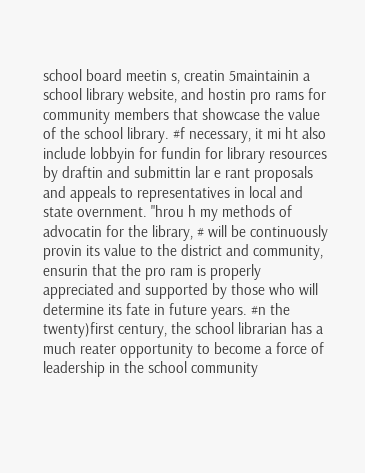school board meetin s, creatin 5maintainin a school library website, and hostin pro rams for community members that showcase the value of the school library. #f necessary, it mi ht also include lobbyin for fundin for library resources by draftin and submittin lar e rant proposals and appeals to representatives in local and state overnment. "hrou h my methods of advocatin for the library, # will be continuously provin its value to the district and community, ensurin that the pro ram is properly appreciated and supported by those who will determine its fate in future years. #n the twenty)first century, the school librarian has a much reater opportunity to become a force of leadership in the school community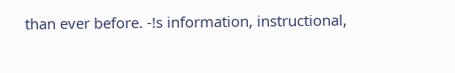than ever before. -!s information, instructional,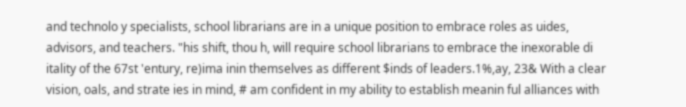and technolo y specialists, school librarians are in a unique position to embrace roles as uides, advisors, and teachers. "his shift, thou h, will require school librarians to embrace the inexorable di itality of the 67st 'entury, re)ima inin themselves as different $inds of leaders.1%,ay, 23& With a clear vision, oals, and strate ies in mind, # am confident in my ability to establish meanin ful alliances with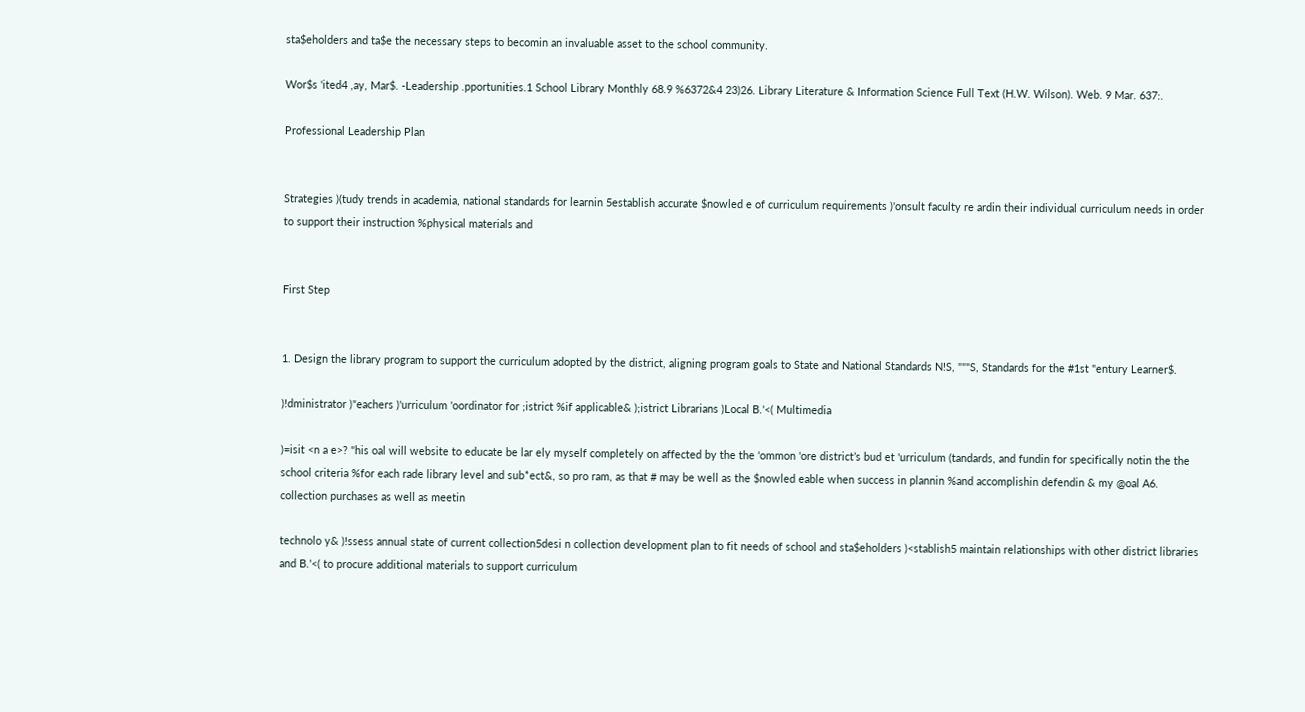sta$eholders and ta$e the necessary steps to becomin an invaluable asset to the school community.

Wor$s 'ited4 ,ay, Mar$. -Leadership .pportunities.1 School Library Monthly 68.9 %6372&4 23)26. Library Literature & Information Science Full Text (H.W. Wilson). Web. 9 Mar. 637:.

Professional Leadership Plan


Strategies )(tudy trends in academia, national standards for learnin 5establish accurate $nowled e of curriculum requirements )'onsult faculty re ardin their individual curriculum needs in order to support their instruction %physical materials and


First Step


1. Design the library program to support the curriculum adopted by the district, aligning program goals to State and National Standards N!S, """S, Standards for the #1st "entury Learner$.

)!dministrator )"eachers )'urriculum 'oordinator for ;istrict %if applicable& );istrict Librarians )Local B.'<( Multimedia

)=isit <n a e>? "his oal will website to educate be lar ely myself completely on affected by the the 'ommon 'ore district’s bud et 'urriculum (tandards, and fundin for specifically notin the the school criteria %for each rade library level and sub*ect&, so pro ram, as that # may be well as the $nowled eable when success in plannin %and accomplishin defendin & my @oal A6. collection purchases as well as meetin

technolo y& )!ssess annual state of current collection5desi n collection development plan to fit needs of school and sta$eholders )<stablish5 maintain relationships with other district libraries and B.'<( to procure additional materials to support curriculum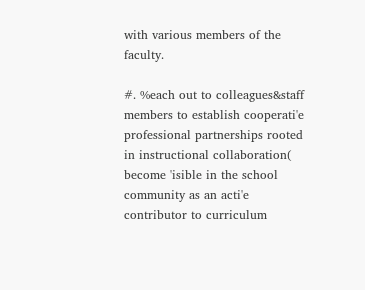with various members of the faculty.

#. %each out to colleagues&staff members to establish cooperati'e professional partnerships rooted in instructional collaboration( become 'isible in the school community as an acti'e contributor to curriculum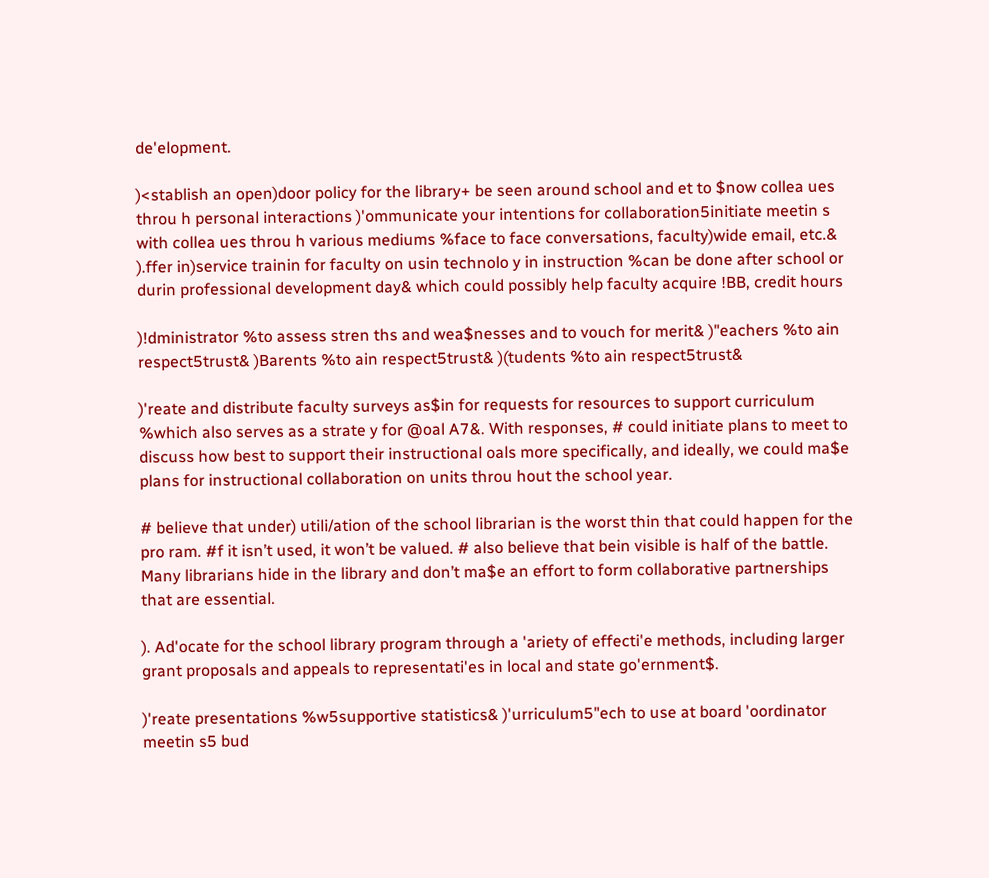de'elopment.

)<stablish an open)door policy for the library+ be seen around school and et to $now collea ues throu h personal interactions )'ommunicate your intentions for collaboration5initiate meetin s with collea ues throu h various mediums %face to face conversations, faculty)wide email, etc.& ).ffer in)service trainin for faculty on usin technolo y in instruction %can be done after school or durin professional development day& which could possibly help faculty acquire !BB, credit hours

)!dministrator %to assess stren ths and wea$nesses and to vouch for merit& )"eachers %to ain respect5trust& )Barents %to ain respect5trust& )(tudents %to ain respect5trust&

)'reate and distribute faculty surveys as$in for requests for resources to support curriculum %which also serves as a strate y for @oal A7&. With responses, # could initiate plans to meet to discuss how best to support their instructional oals more specifically, and ideally, we could ma$e plans for instructional collaboration on units throu hout the school year.

# believe that under) utili/ation of the school librarian is the worst thin that could happen for the pro ram. #f it isn’t used, it won’t be valued. # also believe that bein visible is half of the battle. Many librarians hide in the library and don’t ma$e an effort to form collaborative partnerships that are essential.

). Ad'ocate for the school library program through a 'ariety of effecti'e methods, including larger grant proposals and appeals to representati'es in local and state go'ernment$.

)'reate presentations %w5supportive statistics& )'urriculum5"ech to use at board 'oordinator meetin s5 bud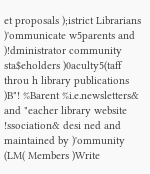et proposals );istrict Librarians )'ommunicate w5parents and )!dministrator community sta$eholders )0aculty5(taff throu h library publications )B"! %Barent %i.e.newsletters& and "eacher library website !ssociation& desi ned and maintained by )'ommunity (LM( Members )Write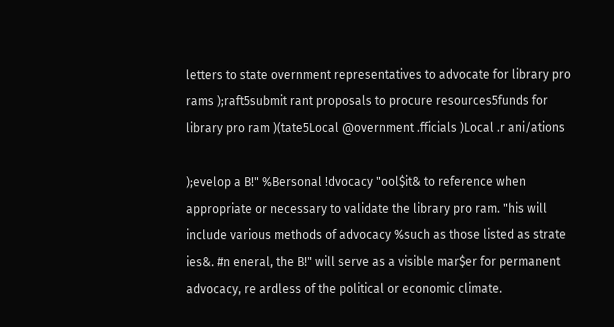letters to state overnment representatives to advocate for library pro rams );raft5submit rant proposals to procure resources5funds for library pro ram )(tate5Local @overnment .fficials )Local .r ani/ations

);evelop a B!" %Bersonal !dvocacy "ool$it& to reference when appropriate or necessary to validate the library pro ram. "his will include various methods of advocacy %such as those listed as strate ies&. #n eneral, the B!" will serve as a visible mar$er for permanent advocacy, re ardless of the political or economic climate.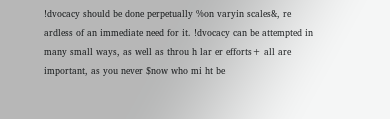!dvocacy should be done perpetually %on varyin scales&, re ardless of an immediate need for it. !dvocacy can be attempted in many small ways, as well as throu h lar er efforts+ all are important, as you never $now who mi ht be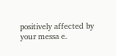positively affected by your messa e.